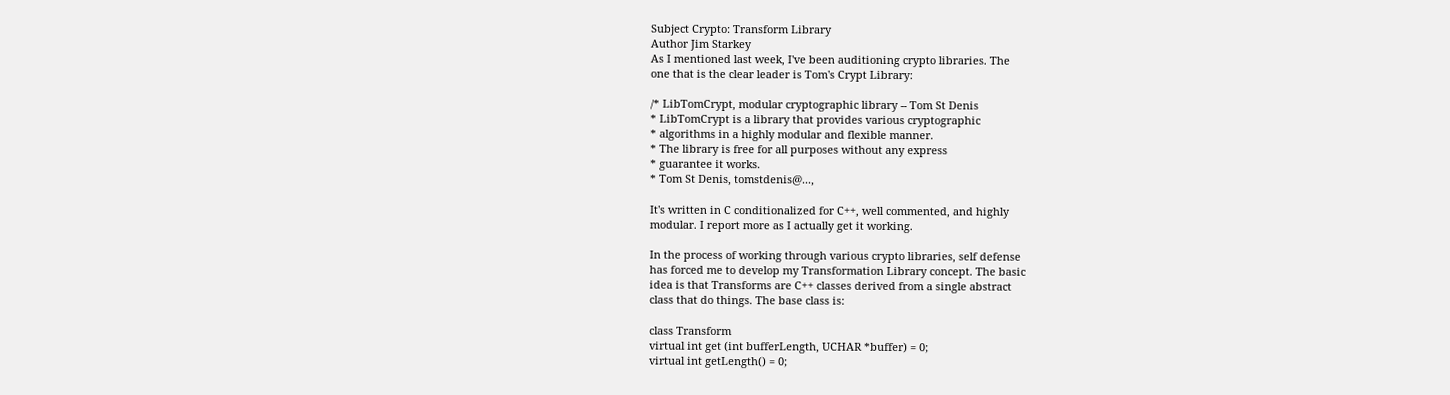Subject Crypto: Transform Library
Author Jim Starkey
As I mentioned last week, I've been auditioning crypto libraries. The
one that is the clear leader is Tom's Crypt Library:

/* LibTomCrypt, modular cryptographic library -- Tom St Denis
* LibTomCrypt is a library that provides various cryptographic
* algorithms in a highly modular and flexible manner.
* The library is free for all purposes without any express
* guarantee it works.
* Tom St Denis, tomstdenis@...,

It's written in C conditionalized for C++, well commented, and highly
modular. I report more as I actually get it working.

In the process of working through various crypto libraries, self defense
has forced me to develop my Transformation Library concept. The basic
idea is that Transforms are C++ classes derived from a single abstract
class that do things. The base class is:

class Transform
virtual int get (int bufferLength, UCHAR *buffer) = 0;
virtual int getLength() = 0;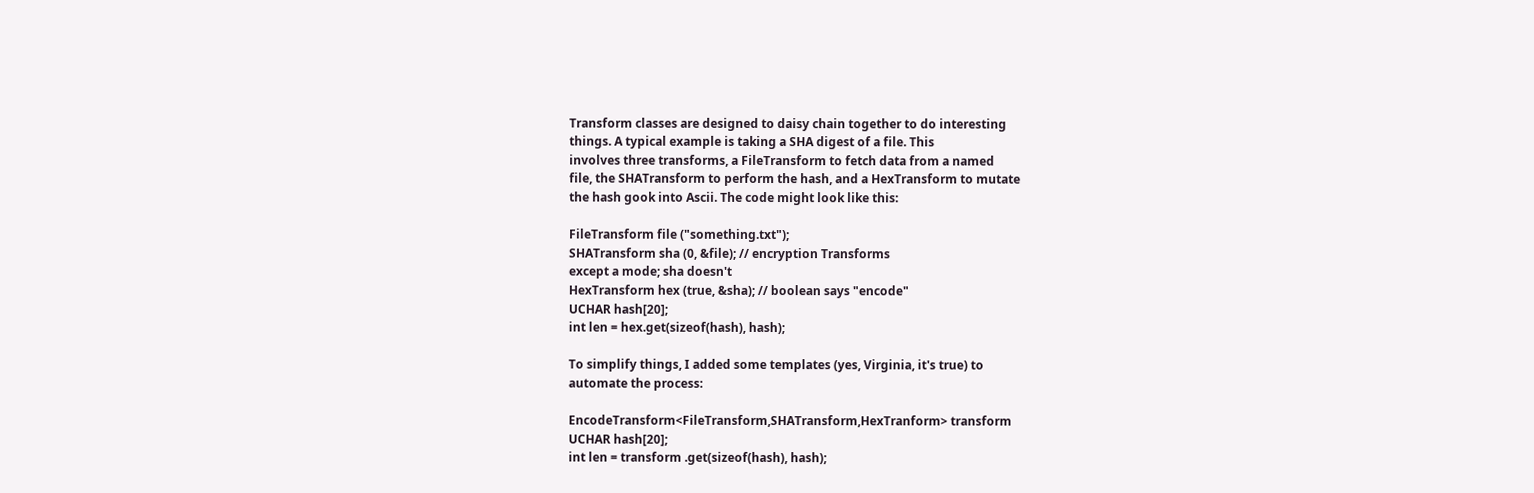Transform classes are designed to daisy chain together to do interesting
things. A typical example is taking a SHA digest of a file. This
involves three transforms, a FileTransform to fetch data from a named
file, the SHATransform to perform the hash, and a HexTransform to mutate
the hash gook into Ascii. The code might look like this:

FileTransform file ("something.txt");
SHATransform sha (0, &file); // encryption Transforms
except a mode; sha doesn't
HexTransform hex (true, &sha); // boolean says "encode"
UCHAR hash[20];
int len = hex.get(sizeof(hash), hash);

To simplify things, I added some templates (yes, Virginia, it's true) to
automate the process:

EncodeTransform<FileTransform,SHATransform,HexTranform> transform
UCHAR hash[20];
int len = transform .get(sizeof(hash), hash);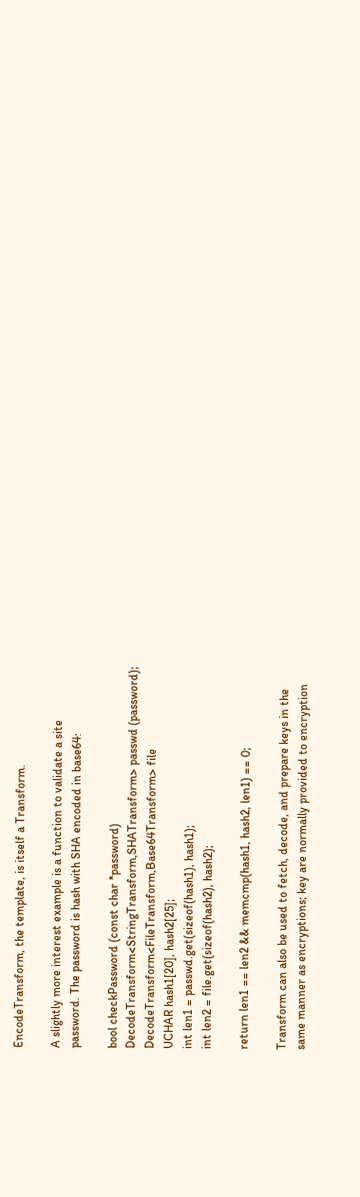EncodeTransform, the template, is itself a Transform.

A slightly more interest example is a function to validate a site
password. The password is hash with SHA encoded in base64:

bool checkPassword (const char *password)
DecodeTransform<StringTransform,SHATransform> passwd (password);
DecodeTransform<FileTransform,Base64Transform> file
UCHAR hash1[20], hash2[25];
int len1 = passwd.get(sizeof(hash1), hash1);
int len2 = file.get(sizeof(hash2), hash2);

return len1 == len2 && memcmp(hash1, hash2, len1) == 0;

Transform can also be used to fetch, decode, and prepare keys in the
same manner as encryptions; key are normally provided to encryption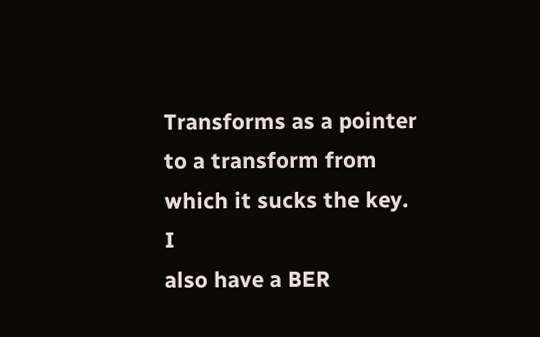Transforms as a pointer to a transform from which it sucks the key. I
also have a BER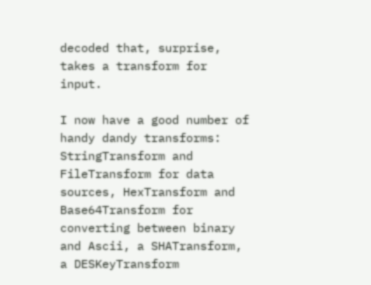decoded that, surprise, takes a transform for input.

I now have a good number of handy dandy transforms: StringTransform and
FileTransform for data sources, HexTransform and Base64Transform for
converting between binary and Ascii, a SHATransform, a DESKeyTransform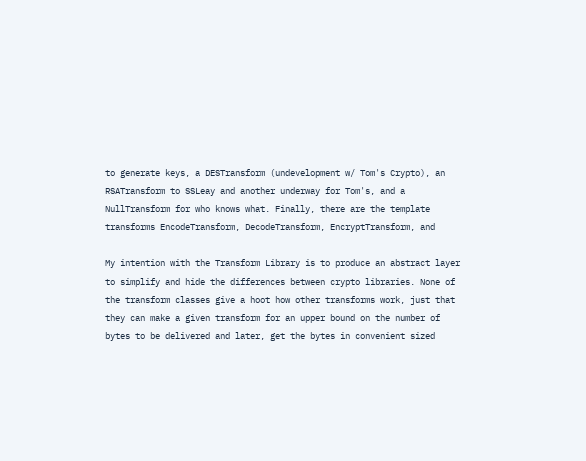to generate keys, a DESTransform (undevelopment w/ Tom's Crypto), an
RSATransform to SSLeay and another underway for Tom's, and a
NullTransform for who knows what. Finally, there are the template
transforms EncodeTransform, DecodeTransform, EncryptTransform, and

My intention with the Transform Library is to produce an abstract layer
to simplify and hide the differences between crypto libraries. None of
the transform classes give a hoot how other transforms work, just that
they can make a given transform for an upper bound on the number of
bytes to be delivered and later, get the bytes in convenient sized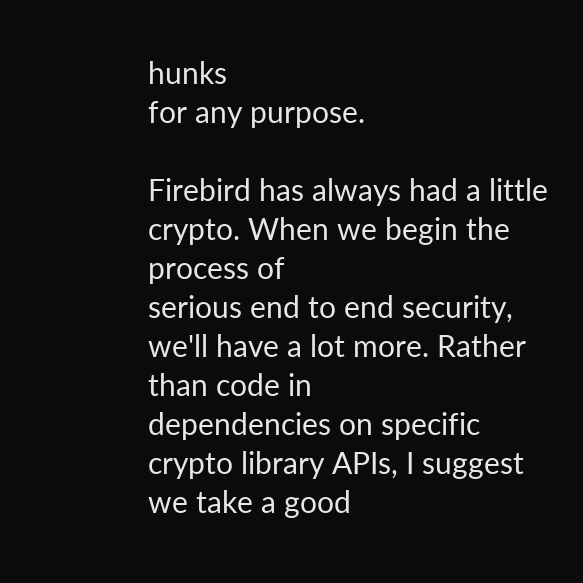hunks
for any purpose.

Firebird has always had a little crypto. When we begin the process of
serious end to end security, we'll have a lot more. Rather than code in
dependencies on specific crypto library APIs, I suggest we take a good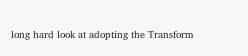long hard look at adopting the Transform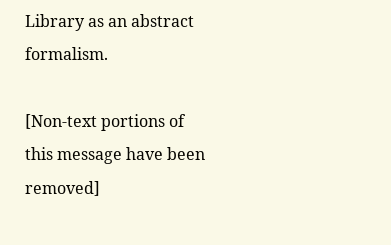Library as an abstract formalism.

[Non-text portions of this message have been removed]